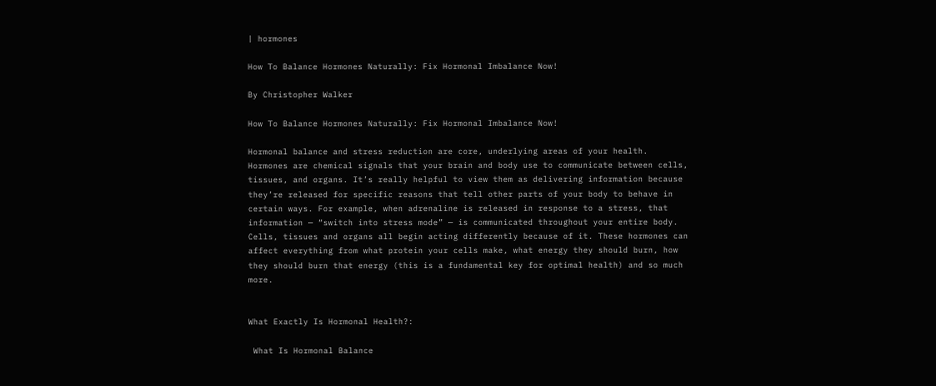| hormones

How To Balance Hormones Naturally: Fix Hormonal Imbalance Now!

By Christopher Walker

How To Balance Hormones Naturally: Fix Hormonal Imbalance Now!

Hormonal balance and stress reduction are core, underlying areas of your health. Hormones are chemical signals that your brain and body use to communicate between cells, tissues, and organs. It’s really helpful to view them as delivering information because they’re released for specific reasons that tell other parts of your body to behave in certain ways. For example, when adrenaline is released in response to a stress, that information — “switch into stress mode” — is communicated throughout your entire body. Cells, tissues and organs all begin acting differently because of it. These hormones can affect everything from what protein your cells make, what energy they should burn, how they should burn that energy (this is a fundamental key for optimal health) and so much more.


What Exactly Is Hormonal Health?:

 What Is Hormonal Balance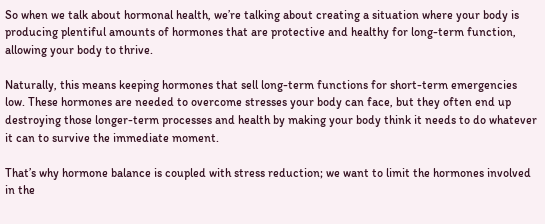So when we talk about hormonal health, we’re talking about creating a situation where your body is producing plentiful amounts of hormones that are protective and healthy for long-term function, allowing your body to thrive.

Naturally, this means keeping hormones that sell long-term functions for short-term emergencies low. These hormones are needed to overcome stresses your body can face, but they often end up destroying those longer-term processes and health by making your body think it needs to do whatever it can to survive the immediate moment.

That’s why hormone balance is coupled with stress reduction; we want to limit the hormones involved in the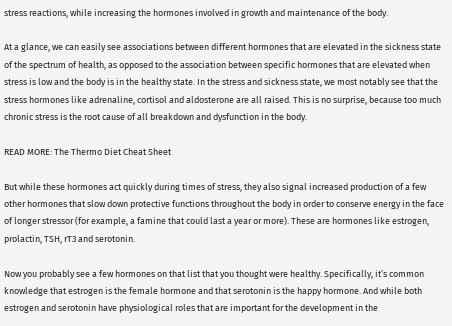stress reactions, while increasing the hormones involved in growth and maintenance of the body.

At a glance, we can easily see associations between different hormones that are elevated in the sickness state of the spectrum of health, as opposed to the association between specific hormones that are elevated when stress is low and the body is in the healthy state. In the stress and sickness state, we most notably see that the stress hormones like adrenaline, cortisol and aldosterone are all raised. This is no surprise, because too much chronic stress is the root cause of all breakdown and dysfunction in the body.

READ MORE: The Thermo Diet Cheat Sheet

But while these hormones act quickly during times of stress, they also signal increased production of a few other hormones that slow down protective functions throughout the body in order to conserve energy in the face of longer stressor (for example, a famine that could last a year or more). These are hormones like estrogen, prolactin, TSH, rT3 and serotonin.

Now you probably see a few hormones on that list that you thought were healthy. Specifically, it’s common knowledge that estrogen is the female hormone and that serotonin is the happy hormone. And while both estrogen and serotonin have physiological roles that are important for the development in the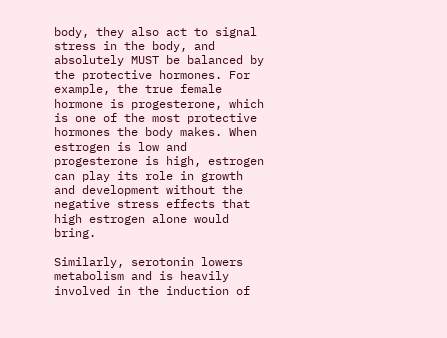body, they also act to signal stress in the body, and absolutely MUST be balanced by the protective hormones. For example, the true female hormone is progesterone, which is one of the most protective hormones the body makes. When estrogen is low and progesterone is high, estrogen can play its role in growth and development without the negative stress effects that high estrogen alone would bring.

Similarly, serotonin lowers metabolism and is heavily involved in the induction of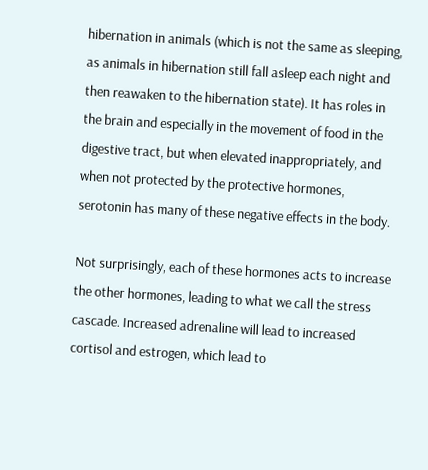hibernation in animals (which is not the same as sleeping, as animals in hibernation still fall asleep each night and then reawaken to the hibernation state). It has roles in the brain and especially in the movement of food in the digestive tract, but when elevated inappropriately, and when not protected by the protective hormones, serotonin has many of these negative effects in the body.

Not surprisingly, each of these hormones acts to increase the other hormones, leading to what we call the stress cascade. Increased adrenaline will lead to increased cortisol and estrogen, which lead to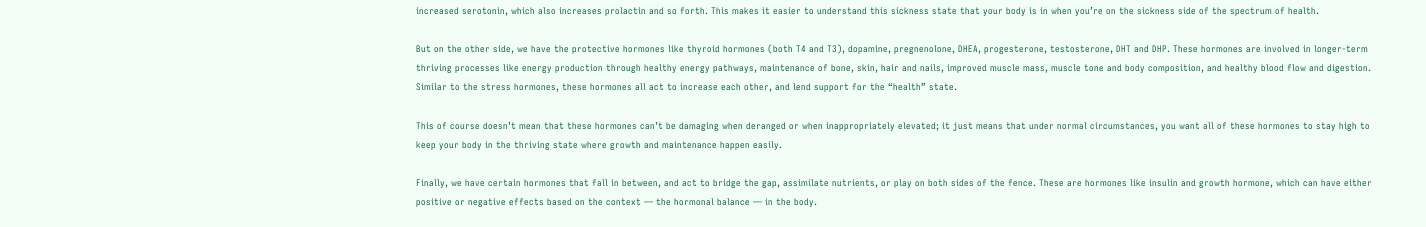increased serotonin, which also increases prolactin and so forth. This makes it easier to understand this sickness state that your body is in when you’re on the sickness side of the spectrum of health.

But on the other side, we have the protective hormones like thyroid hormones (both T4 and T3), dopamine, pregnenolone, DHEA, progesterone, testosterone, DHT and DHP. These hormones are involved in longer-term thriving processes like energy production through healthy energy pathways, maintenance of bone, skin, hair and nails, improved muscle mass, muscle tone and body composition, and healthy blood flow and digestion. Similar to the stress hormones, these hormones all act to increase each other, and lend support for the “health” state.

This of course doesn’t mean that these hormones can’t be damaging when deranged or when inappropriately elevated; it just means that under normal circumstances, you want all of these hormones to stay high to keep your body in the thriving state where growth and maintenance happen easily.

Finally, we have certain hormones that fall in between, and act to bridge the gap, assimilate nutrients, or play on both sides of the fence. These are hormones like insulin and growth hormone, which can have either positive or negative effects based on the context — the hormonal balance — in the body.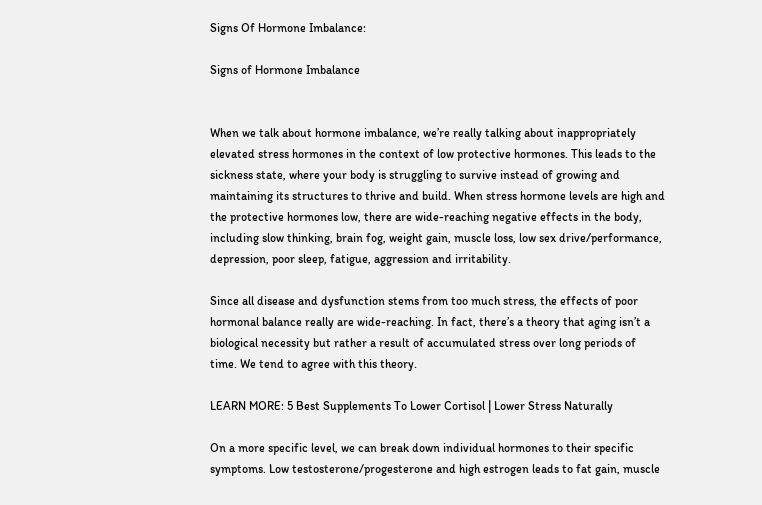Signs Of Hormone Imbalance:

Signs of Hormone Imbalance


When we talk about hormone imbalance, we’re really talking about inappropriately elevated stress hormones in the context of low protective hormones. This leads to the sickness state, where your body is struggling to survive instead of growing and maintaining its structures to thrive and build. When stress hormone levels are high and the protective hormones low, there are wide-reaching negative effects in the body, including slow thinking, brain fog, weight gain, muscle loss, low sex drive/performance, depression, poor sleep, fatigue, aggression and irritability.

Since all disease and dysfunction stems from too much stress, the effects of poor hormonal balance really are wide-reaching. In fact, there’s a theory that aging isn’t a biological necessity but rather a result of accumulated stress over long periods of time. We tend to agree with this theory.

LEARN MORE: 5 Best Supplements To Lower Cortisol | Lower Stress Naturally

On a more specific level, we can break down individual hormones to their specific symptoms. Low testosterone/progesterone and high estrogen leads to fat gain, muscle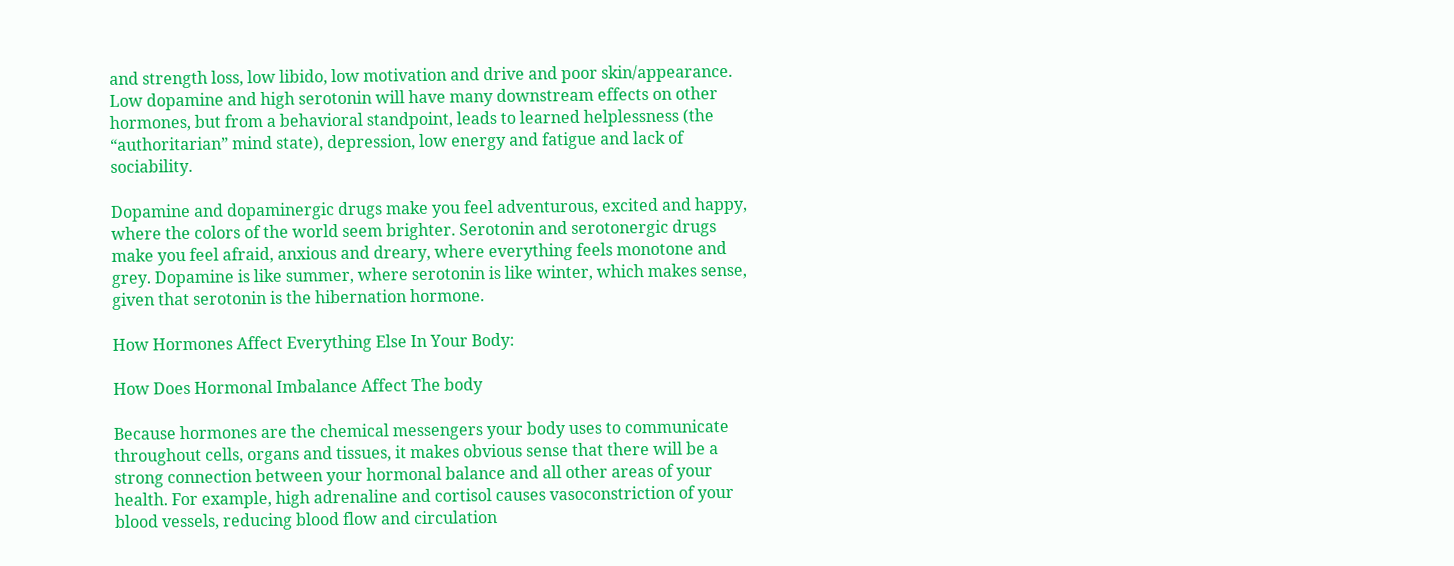and strength loss, low libido, low motivation and drive and poor skin/appearance. Low dopamine and high serotonin will have many downstream effects on other hormones, but from a behavioral standpoint, leads to learned helplessness (the “authoritarian” mind state), depression, low energy and fatigue and lack of sociability.

Dopamine and dopaminergic drugs make you feel adventurous, excited and happy, where the colors of the world seem brighter. Serotonin and serotonergic drugs make you feel afraid, anxious and dreary, where everything feels monotone and grey. Dopamine is like summer, where serotonin is like winter, which makes sense, given that serotonin is the hibernation hormone.

How Hormones Affect Everything Else In Your Body:

How Does Hormonal Imbalance Affect The body

Because hormones are the chemical messengers your body uses to communicate throughout cells, organs and tissues, it makes obvious sense that there will be a strong connection between your hormonal balance and all other areas of your health. For example, high adrenaline and cortisol causes vasoconstriction of your blood vessels, reducing blood flow and circulation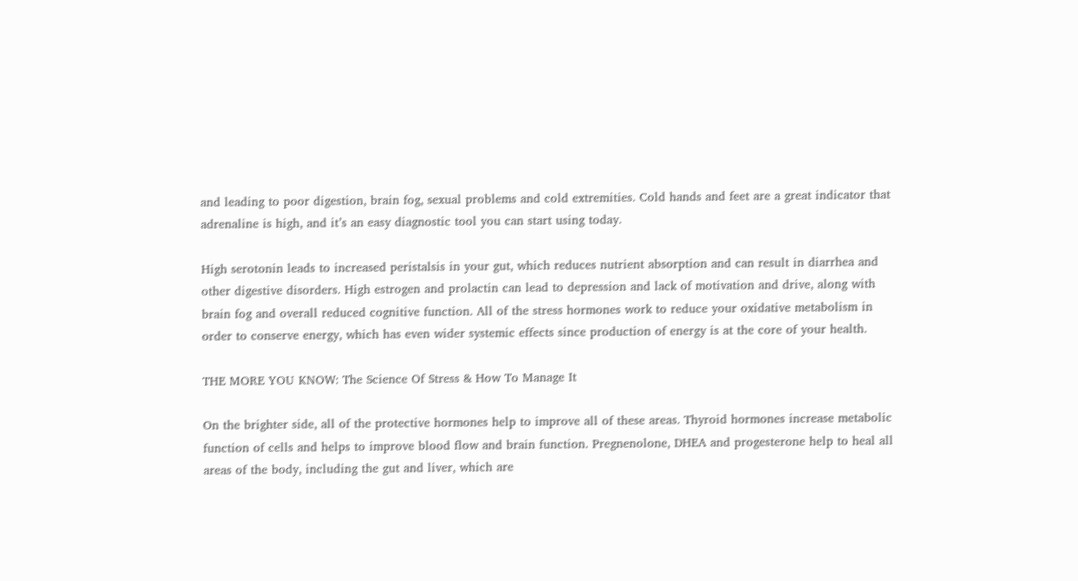and leading to poor digestion, brain fog, sexual problems and cold extremities. Cold hands and feet are a great indicator that adrenaline is high, and it’s an easy diagnostic tool you can start using today.

High serotonin leads to increased peristalsis in your gut, which reduces nutrient absorption and can result in diarrhea and other digestive disorders. High estrogen and prolactin can lead to depression and lack of motivation and drive, along with brain fog and overall reduced cognitive function. All of the stress hormones work to reduce your oxidative metabolism in order to conserve energy, which has even wider systemic effects since production of energy is at the core of your health.

THE MORE YOU KNOW: The Science Of Stress & How To Manage It

On the brighter side, all of the protective hormones help to improve all of these areas. Thyroid hormones increase metabolic function of cells and helps to improve blood flow and brain function. Pregnenolone, DHEA and progesterone help to heal all areas of the body, including the gut and liver, which are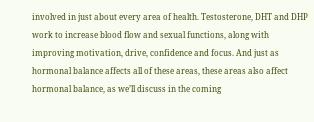involved in just about every area of health. Testosterone, DHT and DHP work to increase blood flow and sexual functions, along with improving motivation, drive, confidence and focus. And just as hormonal balance affects all of these areas, these areas also affect hormonal balance, as we’ll discuss in the coming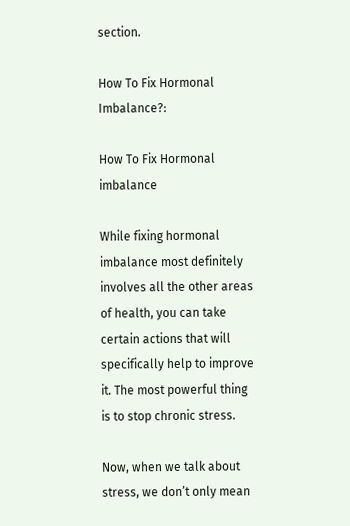section.

How To Fix Hormonal Imbalance?:

How To Fix Hormonal imbalance

While fixing hormonal imbalance most definitely involves all the other areas of health, you can take certain actions that will specifically help to improve it. The most powerful thing is to stop chronic stress.

Now, when we talk about stress, we don’t only mean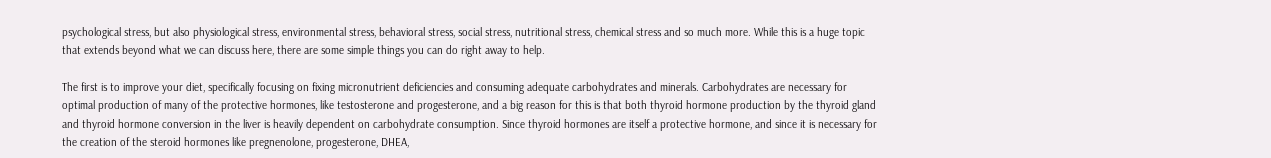psychological stress, but also physiological stress, environmental stress, behavioral stress, social stress, nutritional stress, chemical stress and so much more. While this is a huge topic that extends beyond what we can discuss here, there are some simple things you can do right away to help.

The first is to improve your diet, specifically focusing on fixing micronutrient deficiencies and consuming adequate carbohydrates and minerals. Carbohydrates are necessary for optimal production of many of the protective hormones, like testosterone and progesterone, and a big reason for this is that both thyroid hormone production by the thyroid gland and thyroid hormone conversion in the liver is heavily dependent on carbohydrate consumption. Since thyroid hormones are itself a protective hormone, and since it is necessary for the creation of the steroid hormones like pregnenolone, progesterone, DHEA,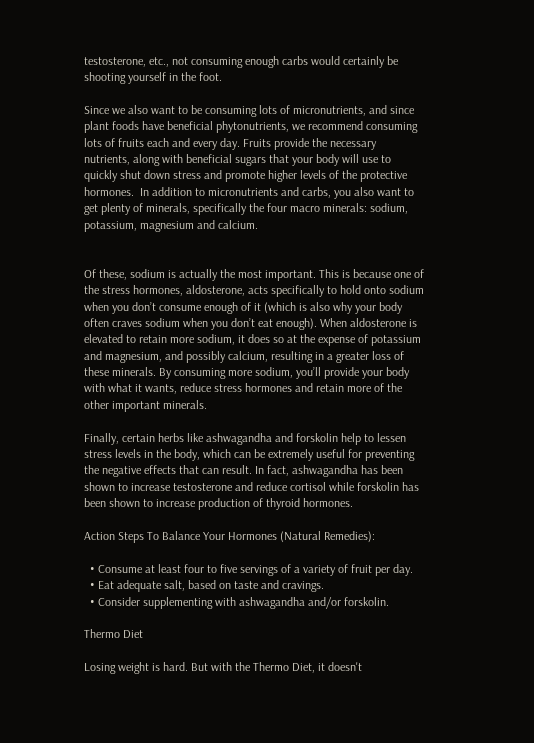testosterone, etc., not consuming enough carbs would certainly be shooting yourself in the foot.

Since we also want to be consuming lots of micronutrients, and since plant foods have beneficial phytonutrients, we recommend consuming lots of fruits each and every day. Fruits provide the necessary nutrients, along with beneficial sugars that your body will use to quickly shut down stress and promote higher levels of the protective hormones.  In addition to micronutrients and carbs, you also want to get plenty of minerals, specifically the four macro minerals: sodium, potassium, magnesium and calcium.


Of these, sodium is actually the most important. This is because one of the stress hormones, aldosterone, acts specifically to hold onto sodium when you don’t consume enough of it (which is also why your body often craves sodium when you don’t eat enough). When aldosterone is elevated to retain more sodium, it does so at the expense of potassium and magnesium, and possibly calcium, resulting in a greater loss of these minerals. By consuming more sodium, you’ll provide your body with what it wants, reduce stress hormones and retain more of the other important minerals.

Finally, certain herbs like ashwagandha and forskolin help to lessen stress levels in the body, which can be extremely useful for preventing the negative effects that can result. In fact, ashwagandha has been shown to increase testosterone and reduce cortisol while forskolin has been shown to increase production of thyroid hormones.

Action Steps To Balance Your Hormones (Natural Remedies):

  • Consume at least four to five servings of a variety of fruit per day.
  • Eat adequate salt, based on taste and cravings.
  • Consider supplementing with ashwagandha and/or forskolin.

Thermo Diet

Losing weight is hard. But with the Thermo Diet, it doesn't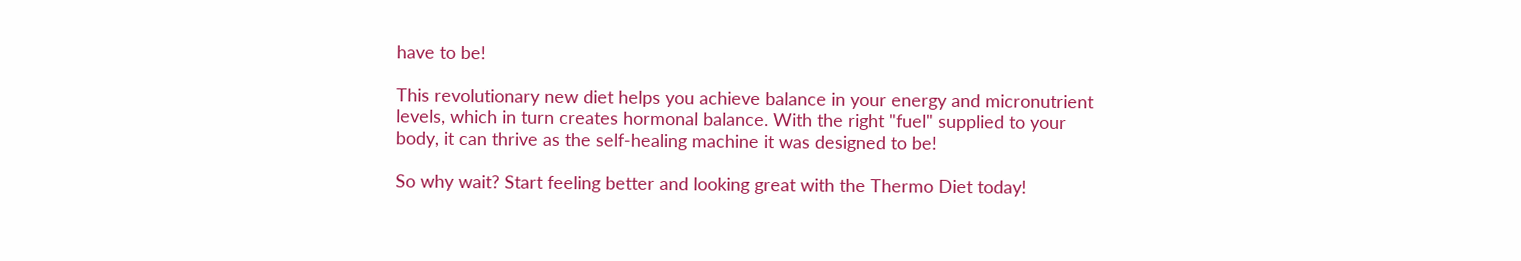have to be!

This revolutionary new diet helps you achieve balance in your energy and micronutrient levels, which in turn creates hormonal balance. With the right "fuel" supplied to your body, it can thrive as the self-healing machine it was designed to be!

So why wait? Start feeling better and looking great with the Thermo Diet today!